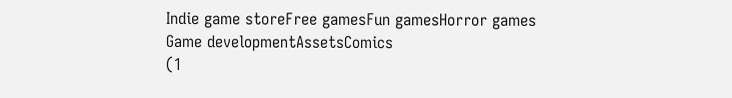Indie game storeFree gamesFun gamesHorror games
Game developmentAssetsComics
(1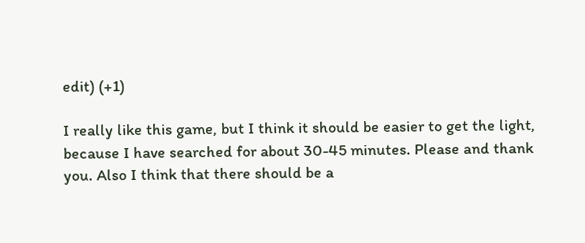edit) (+1)

I really like this game, but I think it should be easier to get the light, because I have searched for about 30-45 minutes. Please and thank you. Also I think that there should be a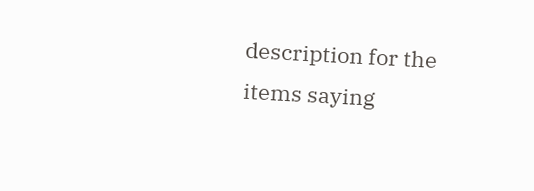description for the items saying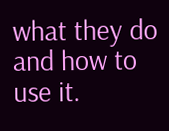what they do and how to use it.